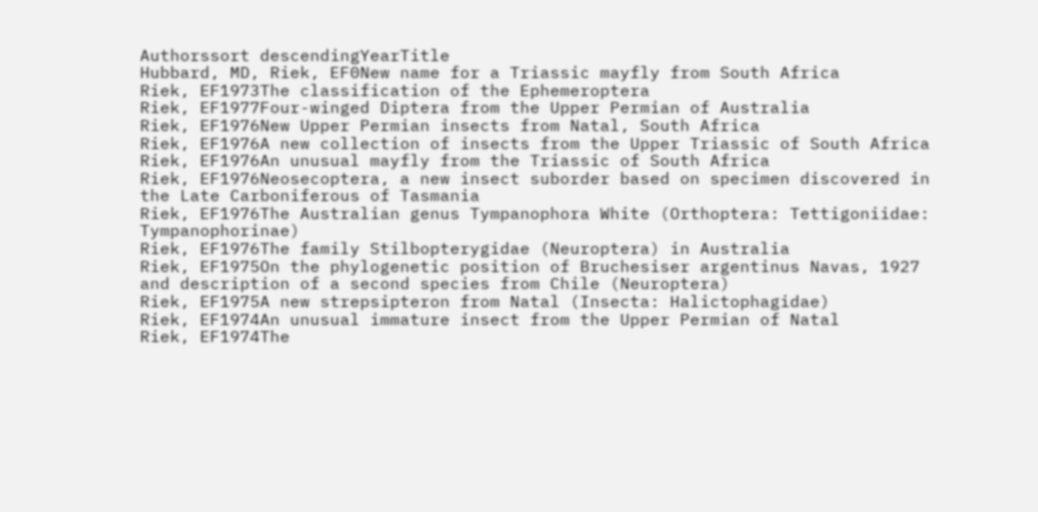Authorssort descendingYearTitle
Hubbard, MD, Riek, EF0New name for a Triassic mayfly from South Africa
Riek, EF1973The classification of the Ephemeroptera
Riek, EF1977Four-winged Diptera from the Upper Permian of Australia
Riek, EF1976New Upper Permian insects from Natal, South Africa
Riek, EF1976A new collection of insects from the Upper Triassic of South Africa
Riek, EF1976An unusual mayfly from the Triassic of South Africa
Riek, EF1976Neosecoptera, a new insect suborder based on specimen discovered in the Late Carboniferous of Tasmania
Riek, EF1976The Australian genus Tympanophora White (Orthoptera: Tettigoniidae: Tympanophorinae)
Riek, EF1976The family Stilbopterygidae (Neuroptera) in Australia
Riek, EF1975On the phylogenetic position of Bruchesiser argentinus Navas, 1927 and description of a second species from Chile (Neuroptera)
Riek, EF1975A new strepsipteron from Natal (Insecta: Halictophagidae)
Riek, EF1974An unusual immature insect from the Upper Permian of Natal
Riek, EF1974The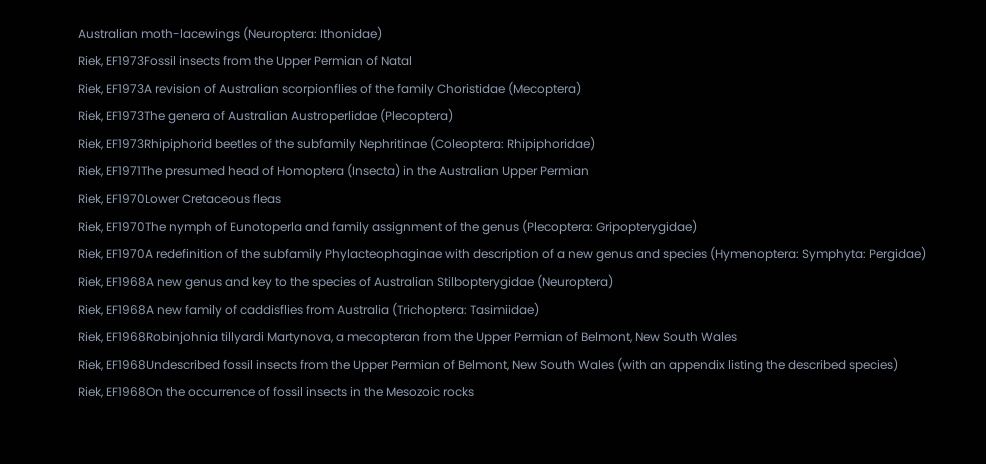Australian moth-lacewings (Neuroptera: Ithonidae)
Riek, EF1973Fossil insects from the Upper Permian of Natal
Riek, EF1973A revision of Australian scorpionflies of the family Choristidae (Mecoptera)
Riek, EF1973The genera of Australian Austroperlidae (Plecoptera)
Riek, EF1973Rhipiphorid beetles of the subfamily Nephritinae (Coleoptera: Rhipiphoridae)
Riek, EF1971The presumed head of Homoptera (Insecta) in the Australian Upper Permian
Riek, EF1970Lower Cretaceous fleas
Riek, EF1970The nymph of Eunotoperla and family assignment of the genus (Plecoptera: Gripopterygidae)
Riek, EF1970A redefinition of the subfamily Phylacteophaginae with description of a new genus and species (Hymenoptera: Symphyta: Pergidae)
Riek, EF1968A new genus and key to the species of Australian Stilbopterygidae (Neuroptera)
Riek, EF1968A new family of caddisflies from Australia (Trichoptera: Tasimiidae)
Riek, EF1968Robinjohnia tillyardi Martynova, a mecopteran from the Upper Permian of Belmont, New South Wales
Riek, EF1968Undescribed fossil insects from the Upper Permian of Belmont, New South Wales (with an appendix listing the described species)
Riek, EF1968On the occurrence of fossil insects in the Mesozoic rocks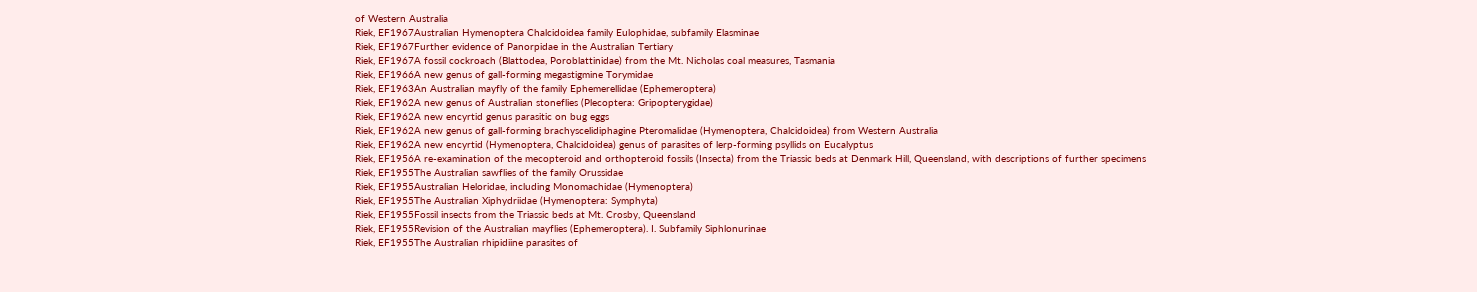of Western Australia
Riek, EF1967Australian Hymenoptera Chalcidoidea family Eulophidae, subfamily Elasminae
Riek, EF1967Further evidence of Panorpidae in the Australian Tertiary
Riek, EF1967A fossil cockroach (Blattodea, Poroblattinidae) from the Mt. Nicholas coal measures, Tasmania
Riek, EF1966A new genus of gall-forming megastigmine Torymidae
Riek, EF1963An Australian mayfly of the family Ephemerellidae (Ephemeroptera)
Riek, EF1962A new genus of Australian stoneflies (Plecoptera: Gripopterygidae)
Riek, EF1962A new encyrtid genus parasitic on bug eggs
Riek, EF1962A new genus of gall-forming brachyscelidiphagine Pteromalidae (Hymenoptera, Chalcidoidea) from Western Australia
Riek, EF1962A new encyrtid (Hymenoptera, Chalcidoidea) genus of parasites of lerp-forming psyllids on Eucalyptus
Riek, EF1956A re-examination of the mecopteroid and orthopteroid fossils (Insecta) from the Triassic beds at Denmark Hill, Queensland, with descriptions of further specimens
Riek, EF1955The Australian sawflies of the family Orussidae
Riek, EF1955Australian Heloridae, including Monomachidae (Hymenoptera)
Riek, EF1955The Australian Xiphydriidae (Hymenoptera: Symphyta)
Riek, EF1955Fossil insects from the Triassic beds at Mt. Crosby, Queensland
Riek, EF1955Revision of the Australian mayflies (Ephemeroptera). I. Subfamily Siphlonurinae
Riek, EF1955The Australian rhipidiine parasites of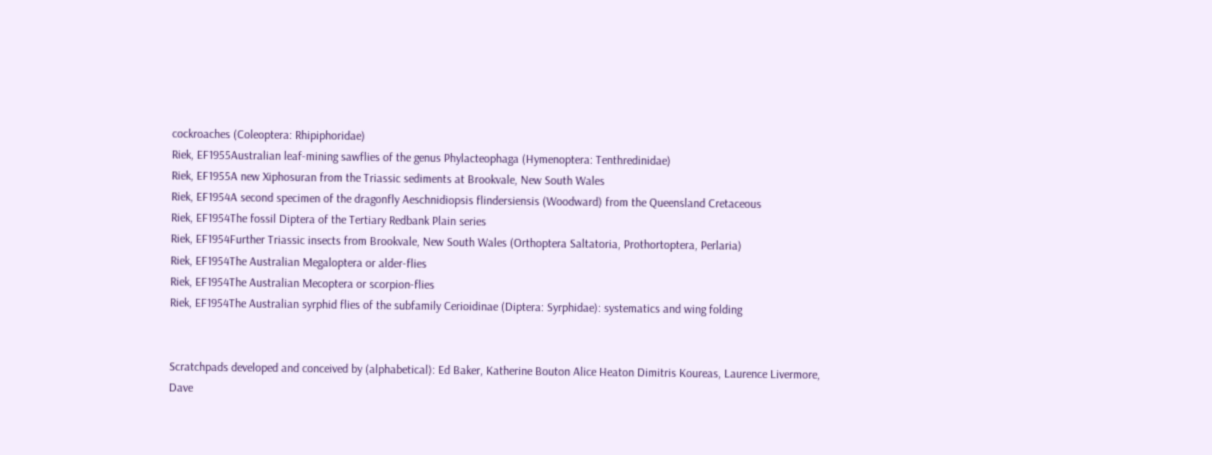cockroaches (Coleoptera: Rhipiphoridae)
Riek, EF1955Australian leaf-mining sawflies of the genus Phylacteophaga (Hymenoptera: Tenthredinidae)
Riek, EF1955A new Xiphosuran from the Triassic sediments at Brookvale, New South Wales
Riek, EF1954A second specimen of the dragonfly Aeschnidiopsis flindersiensis (Woodward) from the Queensland Cretaceous
Riek, EF1954The fossil Diptera of the Tertiary Redbank Plain series
Riek, EF1954Further Triassic insects from Brookvale, New South Wales (Orthoptera Saltatoria, Prothortoptera, Perlaria)
Riek, EF1954The Australian Megaloptera or alder-flies
Riek, EF1954The Australian Mecoptera or scorpion-flies
Riek, EF1954The Australian syrphid flies of the subfamily Cerioidinae (Diptera: Syrphidae): systematics and wing folding


Scratchpads developed and conceived by (alphabetical): Ed Baker, Katherine Bouton Alice Heaton Dimitris Koureas, Laurence Livermore, Dave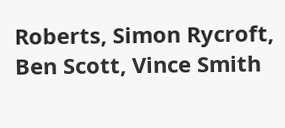Roberts, Simon Rycroft, Ben Scott, Vince Smith